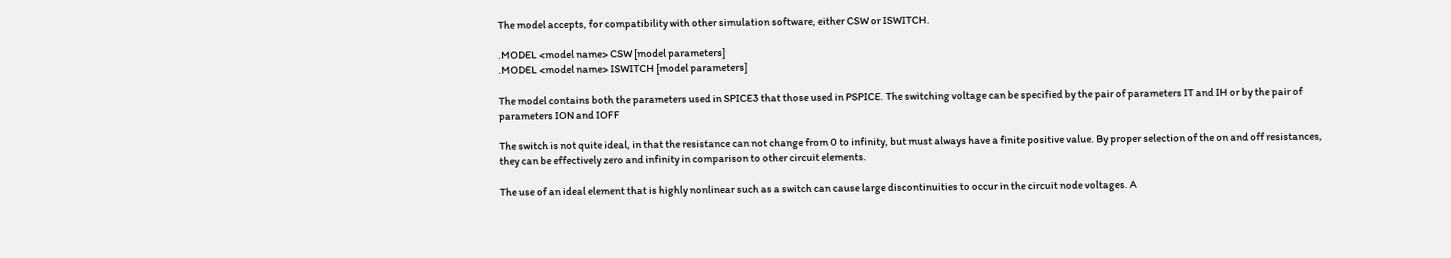The model accepts, for compatibility with other simulation software, either CSW or ISWITCH.

.MODEL <model name> CSW [model parameters]
.MODEL <model name> ISWITCH [model parameters]

The model contains both the parameters used in SPICE3 that those used in PSPICE. The switching voltage can be specified by the pair of parameters IT and IH or by the pair of parameters ION and IOFF

The switch is not quite ideal, in that the resistance can not change from 0 to infinity, but must always have a finite positive value. By proper selection of the on and off resistances, they can be effectively zero and infinity in comparison to other circuit elements.

The use of an ideal element that is highly nonlinear such as a switch can cause large discontinuities to occur in the circuit node voltages. A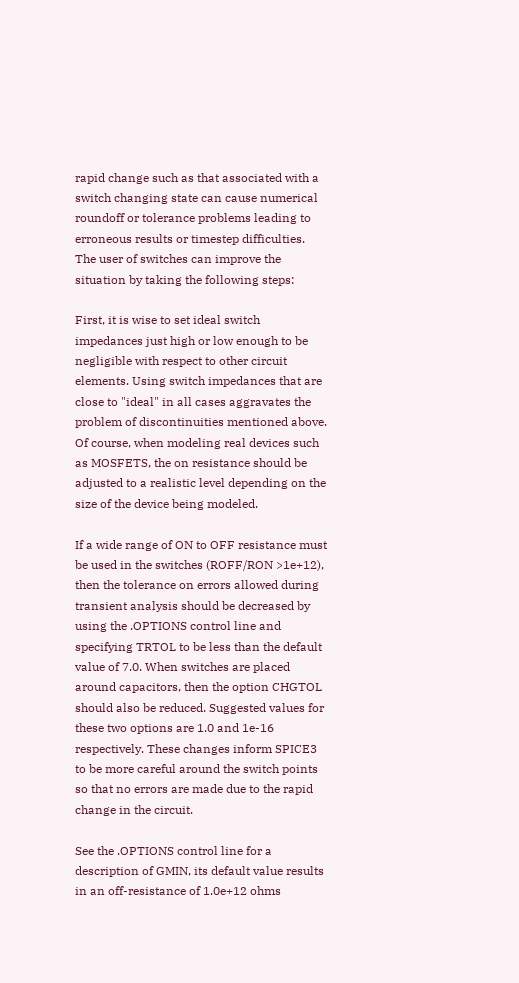rapid change such as that associated with a switch changing state can cause numerical roundoff or tolerance problems leading to erroneous results or timestep difficulties. The user of switches can improve the situation by taking the following steps:

First, it is wise to set ideal switch impedances just high or low enough to be negligible with respect to other circuit elements. Using switch impedances that are close to "ideal" in all cases aggravates the problem of discontinuities mentioned above. Of course, when modeling real devices such as MOSFETS, the on resistance should be adjusted to a realistic level depending on the size of the device being modeled.

If a wide range of ON to OFF resistance must be used in the switches (ROFF/RON >1e+12), then the tolerance on errors allowed during transient analysis should be decreased by using the .OPTIONS control line and specifying TRTOL to be less than the default value of 7.0. When switches are placed around capacitors, then the option CHGTOL should also be reduced. Suggested values for these two options are 1.0 and 1e-16 respectively. These changes inform SPICE3 to be more careful around the switch points so that no errors are made due to the rapid change in the circuit.

See the .OPTIONS control line for a description of GMIN, its default value results in an off-resistance of 1.0e+12 ohms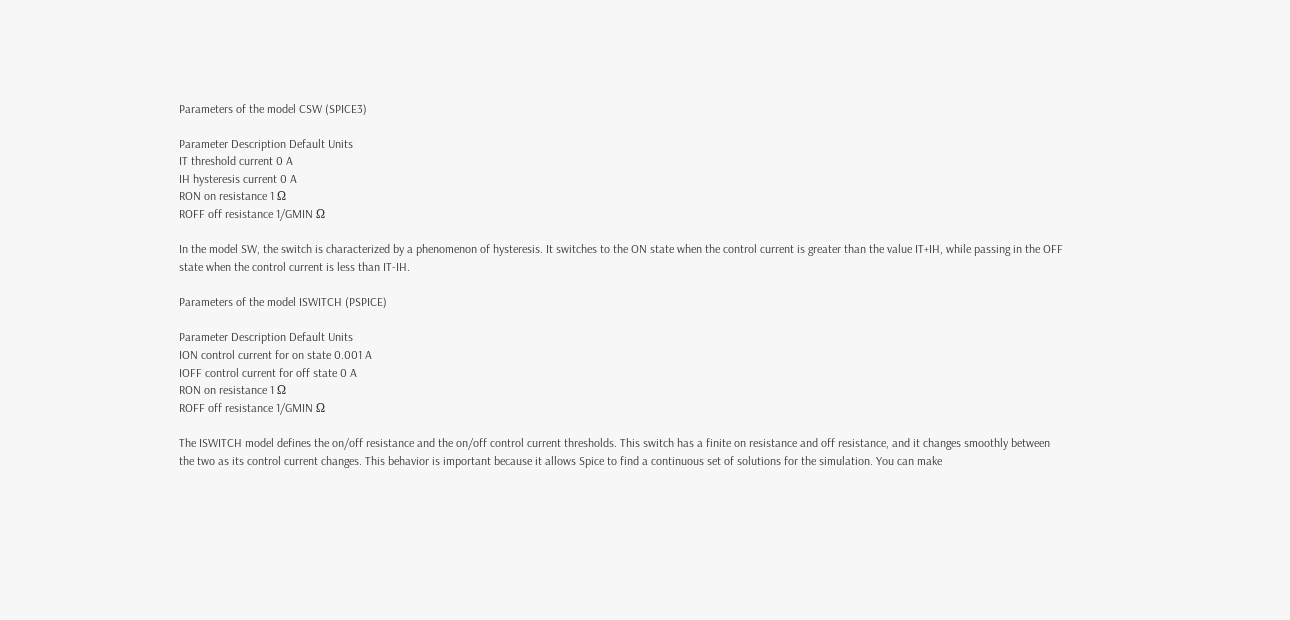Parameters of the model CSW (SPICE3)

Parameter Description Default Units
IT threshold current 0 A
IH hysteresis current 0 A
RON on resistance 1 Ω
ROFF off resistance 1/GMIN Ω

In the model SW, the switch is characterized by a phenomenon of hysteresis. It switches to the ON state when the control current is greater than the value IT+IH, while passing in the OFF state when the control current is less than IT-IH.

Parameters of the model ISWITCH (PSPICE)

Parameter Description Default Units
ION control current for on state 0.001 A
IOFF control current for off state 0 A
RON on resistance 1 Ω
ROFF off resistance 1/GMIN Ω

The ISWITCH model defines the on/off resistance and the on/off control current thresholds. This switch has a finite on resistance and off resistance, and it changes smoothly between the two as its control current changes. This behavior is important because it allows Spice to find a continuous set of solutions for the simulation. You can make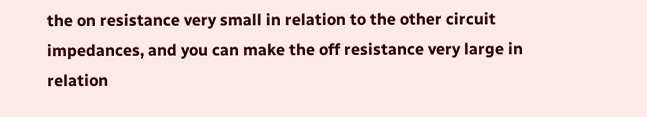the on resistance very small in relation to the other circuit impedances, and you can make the off resistance very large in relation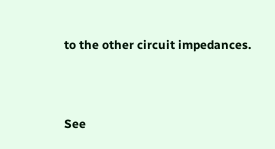to the other circuit impedances.



See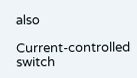also

Current-controlled switch